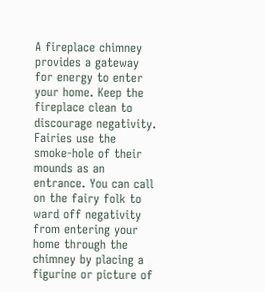A fireplace chimney provides a gateway for energy to enter your home. Keep the fireplace clean to discourage negativity. Fairies use the smoke-hole of their mounds as an entrance. You can call on the fairy folk to ward off negativity from entering your home through the chimney by placing a figurine or picture of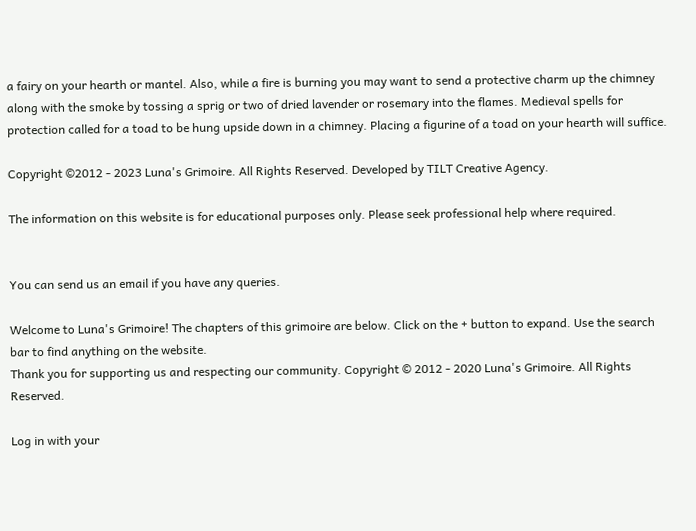a fairy on your hearth or mantel. Also, while a fire is burning you may want to send a protective charm up the chimney along with the smoke by tossing a sprig or two of dried lavender or rosemary into the flames. Medieval spells for protection called for a toad to be hung upside down in a chimney. Placing a figurine of a toad on your hearth will suffice.

Copyright ©2012 - 2023 Luna's Grimoire. All Rights Reserved. Developed by TILT Creative Agency.

The information on this website is for educational purposes only. Please seek professional help where required.


You can send us an email if you have any queries.

Welcome to Luna's Grimoire! The chapters of this grimoire are below. Click on the + button to expand. Use the search bar to find anything on the website.
Thank you for supporting us and respecting our community. Copyright © 2012 - 2020 Luna's Grimoire. All Rights Reserved.

Log in with your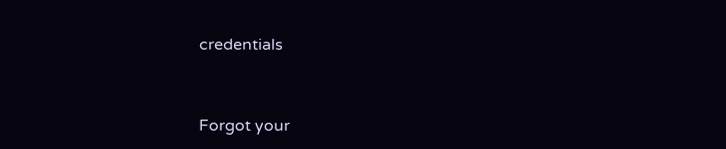credentials


Forgot your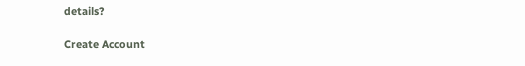details?

Create Account